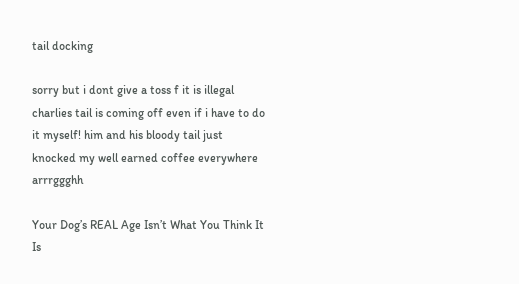tail docking

sorry but i dont give a toss f it is illegal charlies tail is coming off even if i have to do it myself! him and his bloody tail just knocked my well earned coffee everywhere arrrggghh

Your Dog’s REAL Age Isn’t What You Think It Is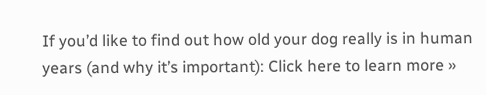If you’d like to find out how old your dog really is in human years (and why it’s important): Click here to learn more »